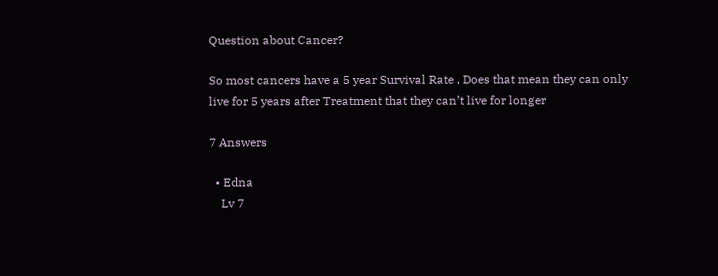Question about Cancer?

So most cancers have a 5 year Survival Rate , Does that mean they can only live for 5 years after Treatment that they can’t live for longer

7 Answers

  • Edna
    Lv 7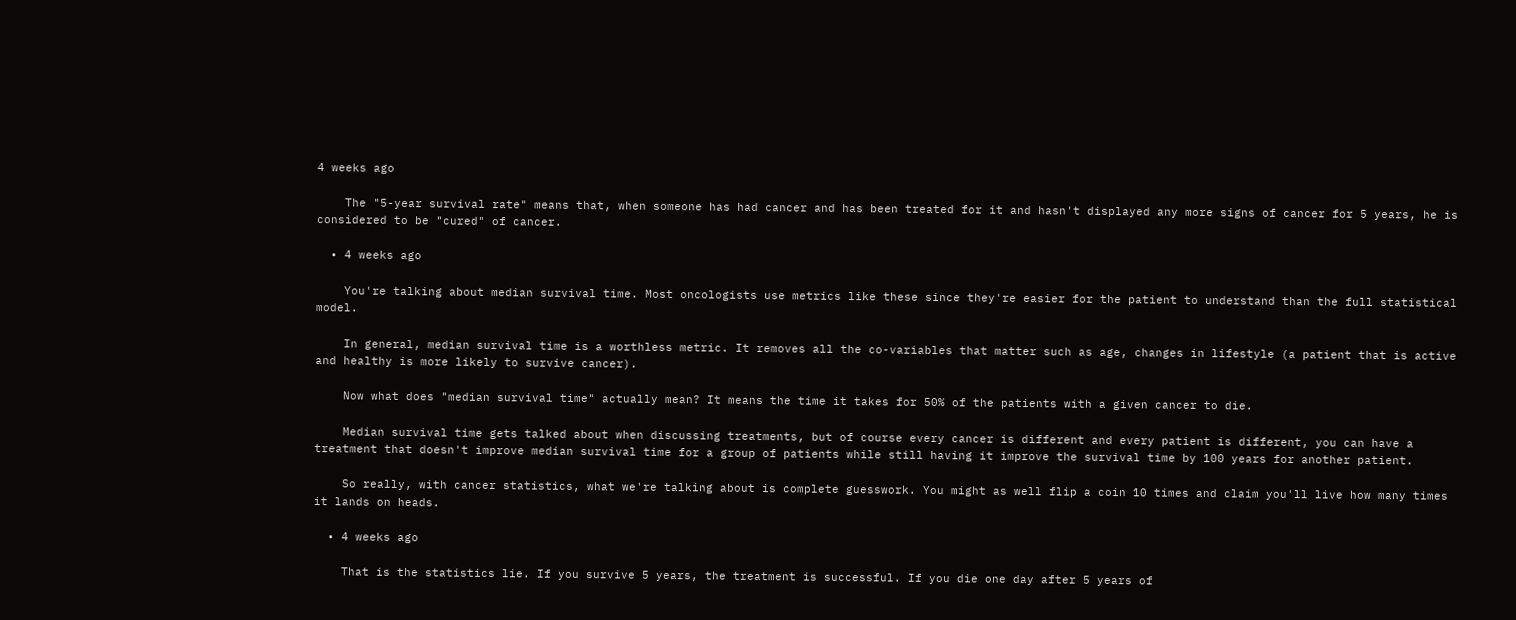4 weeks ago

    The "5-year survival rate" means that, when someone has had cancer and has been treated for it and hasn't displayed any more signs of cancer for 5 years, he is considered to be "cured" of cancer.

  • 4 weeks ago

    You're talking about median survival time. Most oncologists use metrics like these since they're easier for the patient to understand than the full statistical model.

    In general, median survival time is a worthless metric. It removes all the co-variables that matter such as age, changes in lifestyle (a patient that is active and healthy is more likely to survive cancer).

    Now what does "median survival time" actually mean? It means the time it takes for 50% of the patients with a given cancer to die.

    Median survival time gets talked about when discussing treatments, but of course every cancer is different and every patient is different, you can have a treatment that doesn't improve median survival time for a group of patients while still having it improve the survival time by 100 years for another patient.

    So really, with cancer statistics, what we're talking about is complete guesswork. You might as well flip a coin 10 times and claim you'll live how many times it lands on heads.

  • 4 weeks ago

    That is the statistics lie. If you survive 5 years, the treatment is successful. If you die one day after 5 years of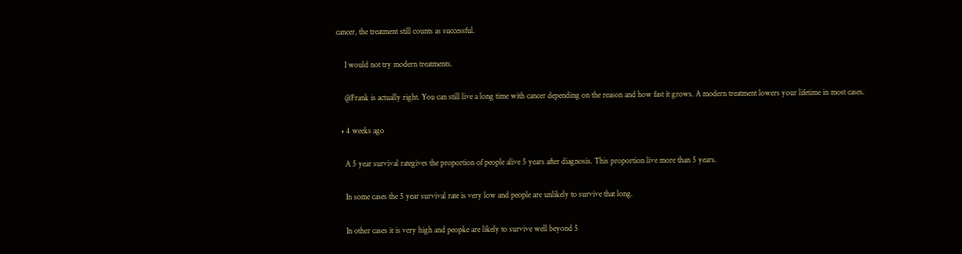cancer, the treatment still counts as successful.

    I would not try modern treatments.

    @Frank is actually right. You can still live a long time with cancer depending on the reason and how fast it grows. A modern treatment lowers your lifetime in most cases.

  • 4 weeks ago

    A 5 year survival rategives the proportion of people alive 5 years after diagnosis. This proportion live more than 5 years.

    In some cases the 5 year survival rate is very low and people are unlikely to survive that long.

    In other cases it is very high and peopke are likely to survive well beyond 5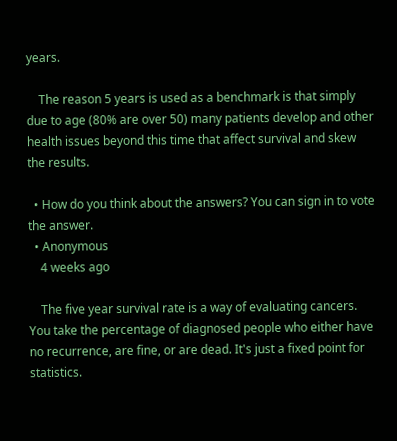years.

    The reason 5 years is used as a benchmark is that simply due to age (80% are over 50) many patients develop and other health issues beyond this time that affect survival and skew the results.

  • How do you think about the answers? You can sign in to vote the answer.
  • Anonymous
    4 weeks ago

    The five year survival rate is a way of evaluating cancers. You take the percentage of diagnosed people who either have no recurrence, are fine, or are dead. It's just a fixed point for statistics.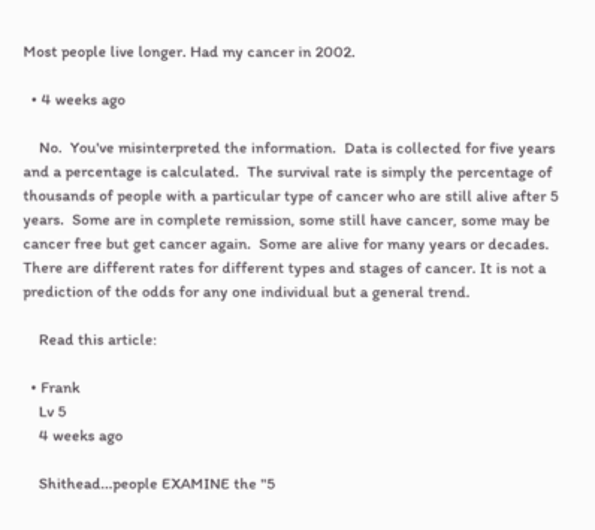Most people live longer. Had my cancer in 2002.

  • 4 weeks ago

    No.  You've misinterpreted the information.  Data is collected for five years and a percentage is calculated.  The survival rate is simply the percentage of thousands of people with a particular type of cancer who are still alive after 5 years.  Some are in complete remission, some still have cancer, some may be cancer free but get cancer again.  Some are alive for many years or decades. There are different rates for different types and stages of cancer. It is not a prediction of the odds for any one individual but a general trend.

    Read this article:

  • Frank
    Lv 5
    4 weeks ago

    Shithead...people EXAMINE the "5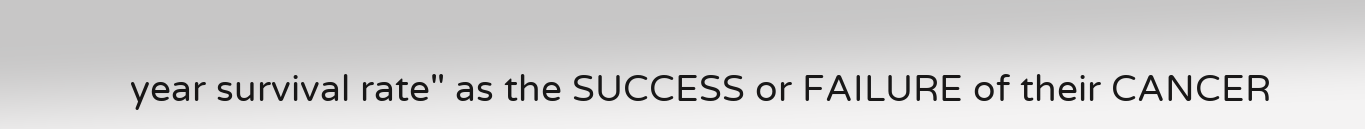year survival rate" as the SUCCESS or FAILURE of their CANCER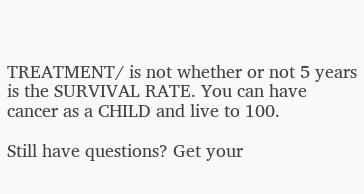TREATMENT/ is not whether or not 5 years is the SURVIVAL RATE. You can have cancer as a CHILD and live to 100.

Still have questions? Get your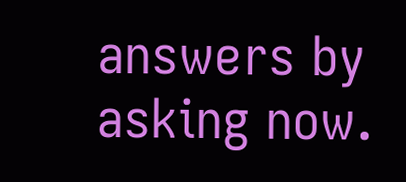answers by asking now.